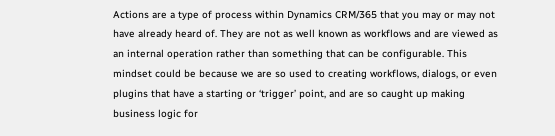Actions are a type of process within Dynamics CRM/365 that you may or may not have already heard of. They are not as well known as workflows and are viewed as an internal operation rather than something that can be configurable. This mindset could be because we are so used to creating workflows, dialogs, or even plugins that have a starting or ‘trigger’ point, and are so caught up making business logic for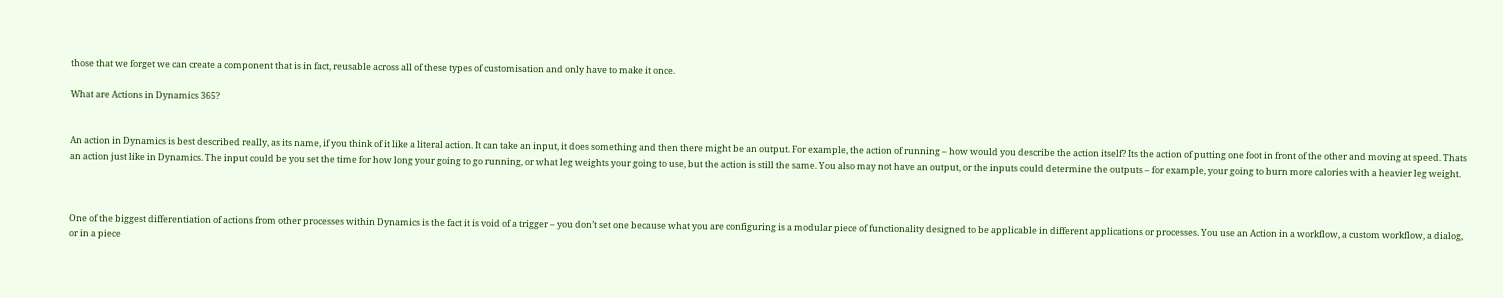those that we forget we can create a component that is in fact, reusable across all of these types of customisation and only have to make it once.

What are Actions in Dynamics 365?


An action in Dynamics is best described really, as its name, if you think of it like a literal action. It can take an input, it does something and then there might be an output. For example, the action of running – how would you describe the action itself? Its the action of putting one foot in front of the other and moving at speed. Thats an action just like in Dynamics. The input could be you set the time for how long your going to go running, or what leg weights your going to use, but the action is still the same. You also may not have an output, or the inputs could determine the outputs – for example, your going to burn more calories with a heavier leg weight.



One of the biggest differentiation of actions from other processes within Dynamics is the fact it is void of a trigger – you don’t set one because what you are configuring is a modular piece of functionality designed to be applicable in different applications or processes. You use an Action in a workflow, a custom workflow, a dialog, or in a piece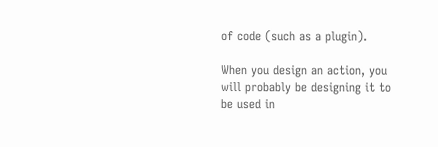of code (such as a plugin).

When you design an action, you will probably be designing it to be used in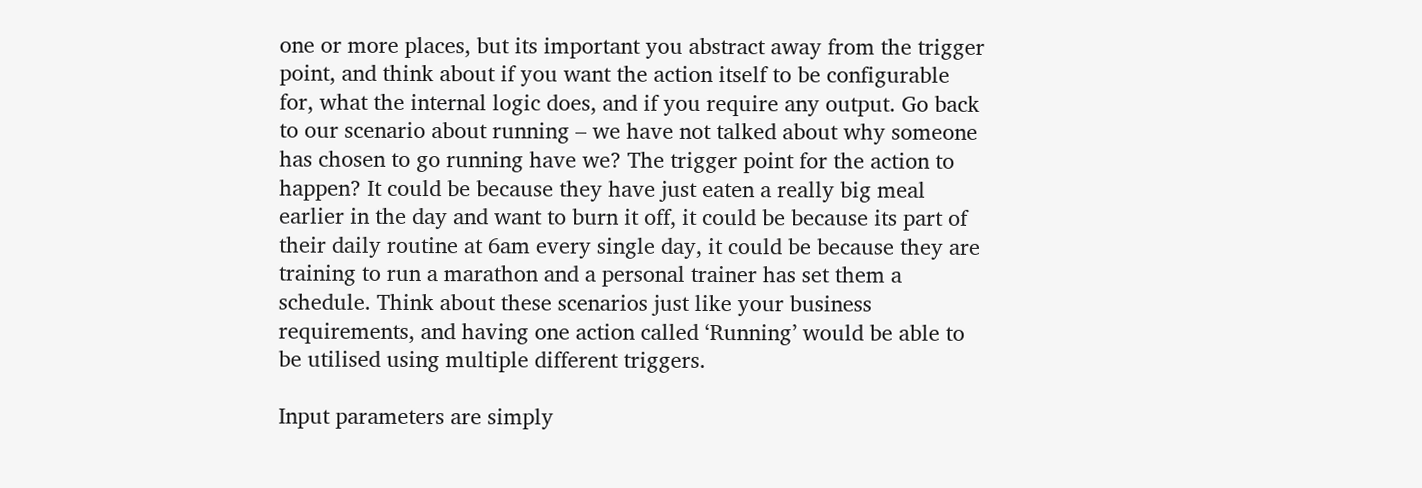one or more places, but its important you abstract away from the trigger point, and think about if you want the action itself to be configurable for, what the internal logic does, and if you require any output. Go back to our scenario about running – we have not talked about why someone has chosen to go running have we? The trigger point for the action to happen? It could be because they have just eaten a really big meal earlier in the day and want to burn it off, it could be because its part of their daily routine at 6am every single day, it could be because they are training to run a marathon and a personal trainer has set them a schedule. Think about these scenarios just like your business requirements, and having one action called ‘Running’ would be able to be utilised using multiple different triggers.

Input parameters are simply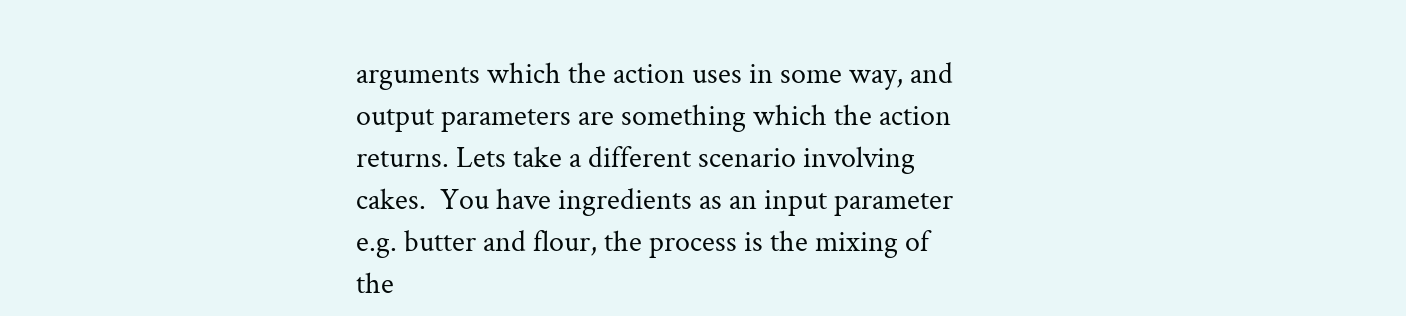arguments which the action uses in some way, and output parameters are something which the action returns. Lets take a different scenario involving cakes.  You have ingredients as an input parameter e.g. butter and flour, the process is the mixing of the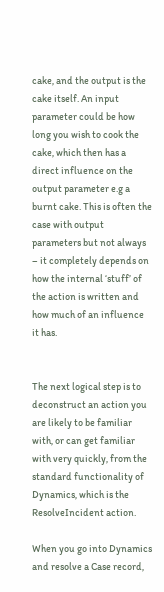cake, and the output is the cake itself. An input parameter could be how long you wish to cook the cake, which then has a direct influence on the output parameter e.g a burnt cake. This is often the case with output parameters but not always – it completely depends on how the internal ‘stuff’ of the action is written and how much of an influence it has.


The next logical step is to deconstruct an action you are likely to be familiar with, or can get familiar with very quickly, from the standard functionality of Dynamics, which is the ResolveIncident action.

When you go into Dynamics and resolve a Case record,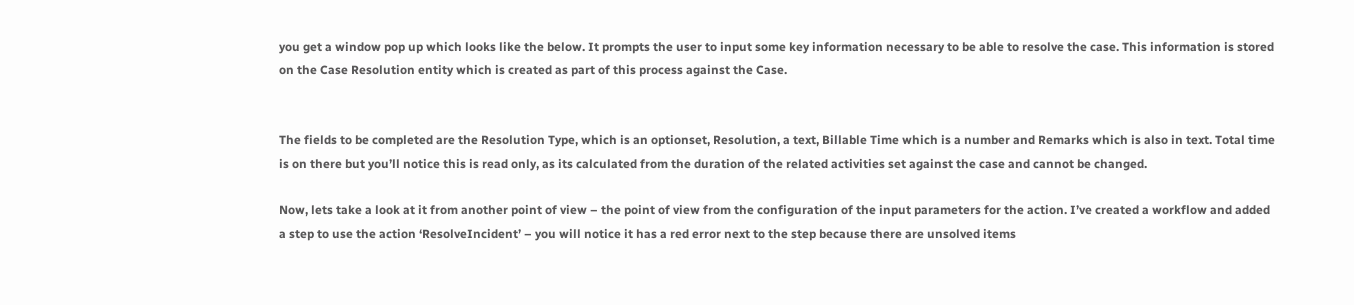you get a window pop up which looks like the below. It prompts the user to input some key information necessary to be able to resolve the case. This information is stored on the Case Resolution entity which is created as part of this process against the Case.


The fields to be completed are the Resolution Type, which is an optionset, Resolution, a text, Billable Time which is a number and Remarks which is also in text. Total time is on there but you’ll notice this is read only, as its calculated from the duration of the related activities set against the case and cannot be changed.

Now, lets take a look at it from another point of view – the point of view from the configuration of the input parameters for the action. I’ve created a workflow and added a step to use the action ‘ResolveIncident’ – you will notice it has a red error next to the step because there are unsolved items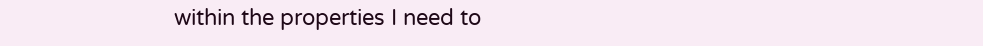within the properties I need to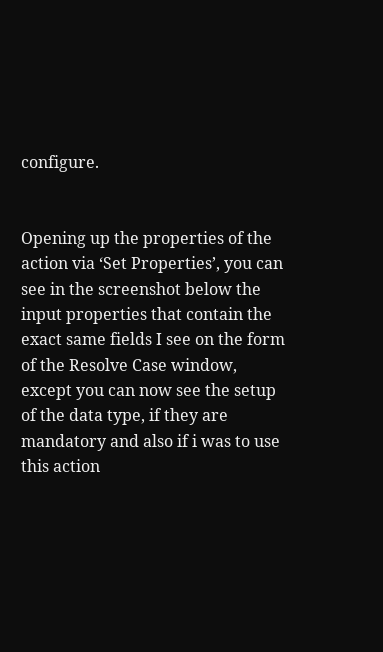configure.


Opening up the properties of the action via ‘Set Properties’, you can see in the screenshot below the input properties that contain the exact same fields I see on the form of the Resolve Case window, except you can now see the setup of the data type, if they are mandatory and also if i was to use this action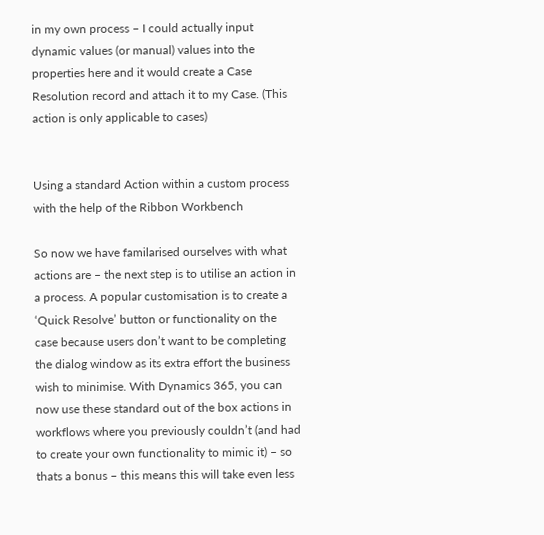in my own process – I could actually input dynamic values (or manual) values into the properties here and it would create a Case Resolution record and attach it to my Case. (This action is only applicable to cases)


Using a standard Action within a custom process with the help of the Ribbon Workbench

So now we have familarised ourselves with what actions are – the next step is to utilise an action in a process. A popular customisation is to create a ‘Quick Resolve’ button or functionality on the case because users don’t want to be completing the dialog window as its extra effort the business wish to minimise. With Dynamics 365, you can now use these standard out of the box actions in workflows where you previously couldn’t (and had to create your own functionality to mimic it) – so thats a bonus – this means this will take even less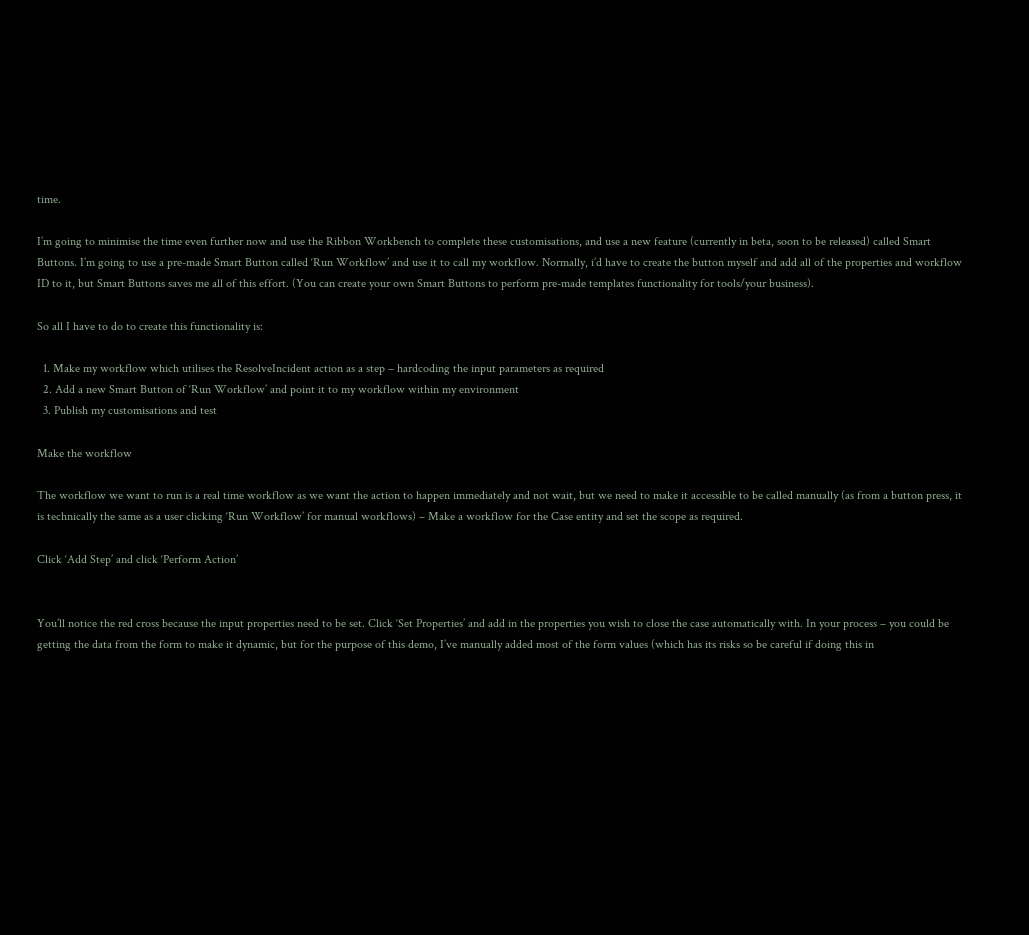time.

I’m going to minimise the time even further now and use the Ribbon Workbench to complete these customisations, and use a new feature (currently in beta, soon to be released) called Smart Buttons. I’m going to use a pre-made Smart Button called ‘Run Workflow’ and use it to call my workflow. Normally, i’d have to create the button myself and add all of the properties and workflow ID to it, but Smart Buttons saves me all of this effort. (You can create your own Smart Buttons to perform pre-made templates functionality for tools/your business).

So all I have to do to create this functionality is:

  1. Make my workflow which utilises the ResolveIncident action as a step – hardcoding the input parameters as required
  2. Add a new Smart Button of ‘Run Workflow’ and point it to my workflow within my environment
  3. Publish my customisations and test

Make the workflow

The workflow we want to run is a real time workflow as we want the action to happen immediately and not wait, but we need to make it accessible to be called manually (as from a button press, it is technically the same as a user clicking ‘Run Workflow’ for manual workflows) – Make a workflow for the Case entity and set the scope as required.

Click ‘Add Step’ and click ‘Perform Action’


You’ll notice the red cross because the input properties need to be set. Click ‘Set Properties’ and add in the properties you wish to close the case automatically with. In your process – you could be getting the data from the form to make it dynamic, but for the purpose of this demo, I’ve manually added most of the form values (which has its risks so be careful if doing this in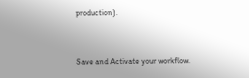production).


Save and Activate your workflow.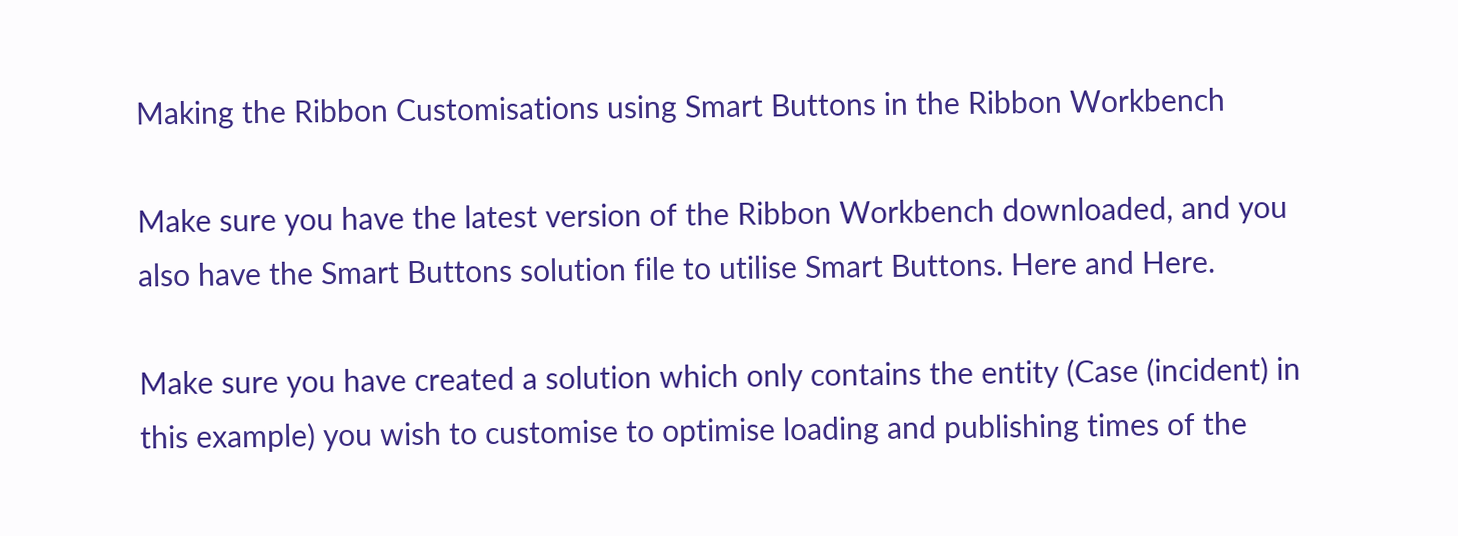Making the Ribbon Customisations using Smart Buttons in the Ribbon Workbench

Make sure you have the latest version of the Ribbon Workbench downloaded, and you also have the Smart Buttons solution file to utilise Smart Buttons. Here and Here.

Make sure you have created a solution which only contains the entity (Case (incident) in this example) you wish to customise to optimise loading and publishing times of the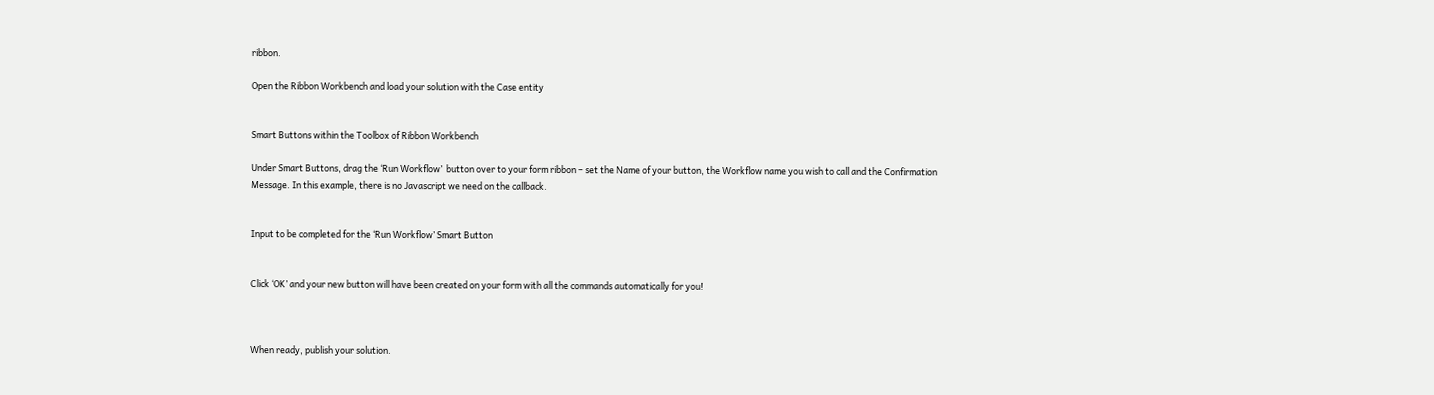ribbon.

Open the Ribbon Workbench and load your solution with the Case entity


Smart Buttons within the Toolbox of Ribbon Workbench

Under Smart Buttons, drag the ‘Run Workflow’  button over to your form ribbon – set the Name of your button, the Workflow name you wish to call and the Confirmation Message. In this example, there is no Javascript we need on the callback.


Input to be completed for the ‘Run Workflow’ Smart Button


Click ‘OK’ and your new button will have been created on your form with all the commands automatically for you!



When ready, publish your solution.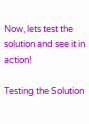Now, lets test the solution and see it in action!

Testing the Solution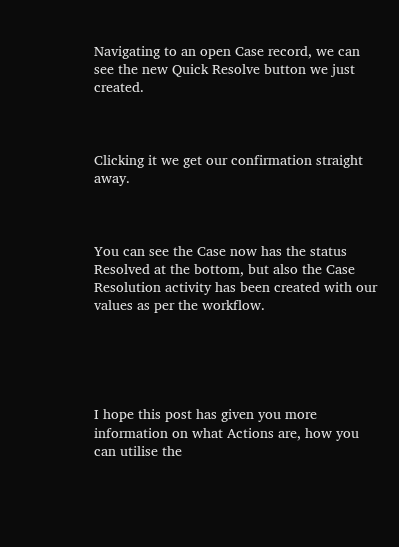Navigating to an open Case record, we can see the new Quick Resolve button we just created.



Clicking it we get our confirmation straight away.



You can see the Case now has the status Resolved at the bottom, but also the Case Resolution activity has been created with our values as per the workflow.





I hope this post has given you more information on what Actions are, how you can utilise the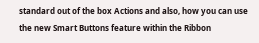standard out of the box Actions and also, how you can use the new Smart Buttons feature within the Ribbon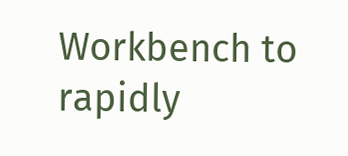Workbench to rapidly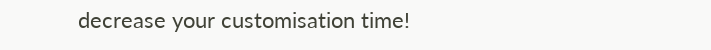decrease your customisation time!